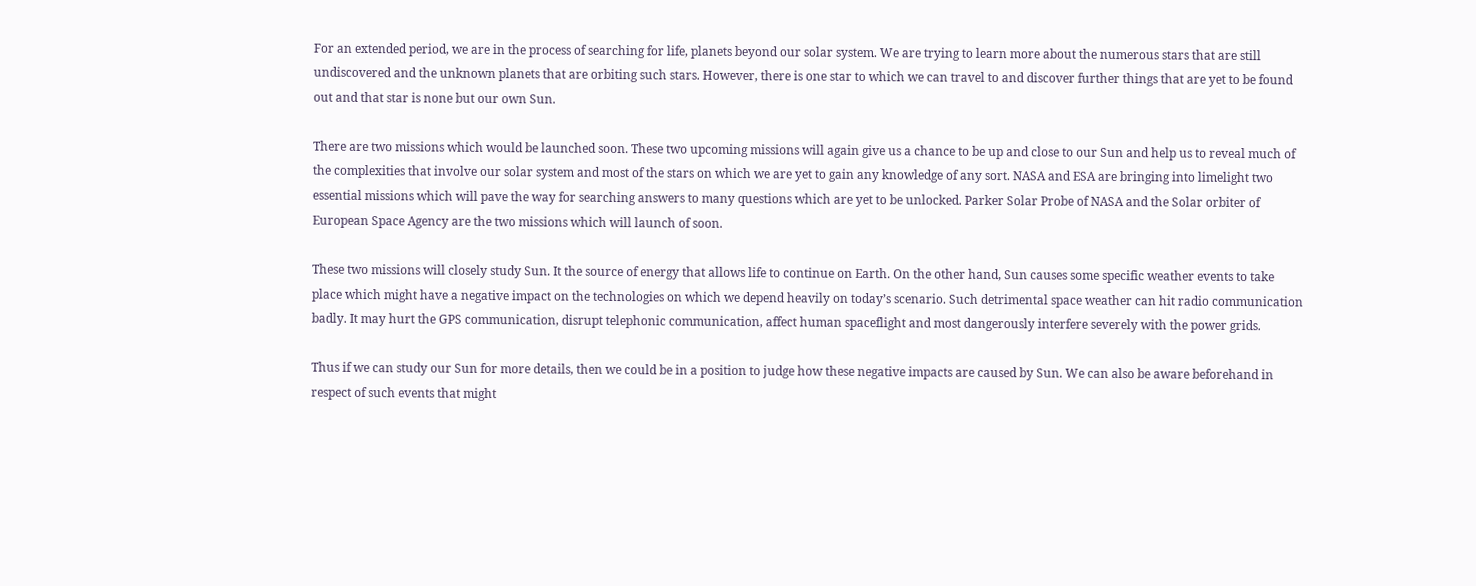For an extended period, we are in the process of searching for life, planets beyond our solar system. We are trying to learn more about the numerous stars that are still undiscovered and the unknown planets that are orbiting such stars. However, there is one star to which we can travel to and discover further things that are yet to be found out and that star is none but our own Sun.

There are two missions which would be launched soon. These two upcoming missions will again give us a chance to be up and close to our Sun and help us to reveal much of the complexities that involve our solar system and most of the stars on which we are yet to gain any knowledge of any sort. NASA and ESA are bringing into limelight two essential missions which will pave the way for searching answers to many questions which are yet to be unlocked. Parker Solar Probe of NASA and the Solar orbiter of European Space Agency are the two missions which will launch of soon.

These two missions will closely study Sun. It the source of energy that allows life to continue on Earth. On the other hand, Sun causes some specific weather events to take place which might have a negative impact on the technologies on which we depend heavily on today’s scenario. Such detrimental space weather can hit radio communication badly. It may hurt the GPS communication, disrupt telephonic communication, affect human spaceflight and most dangerously interfere severely with the power grids.

Thus if we can study our Sun for more details, then we could be in a position to judge how these negative impacts are caused by Sun. We can also be aware beforehand in respect of such events that might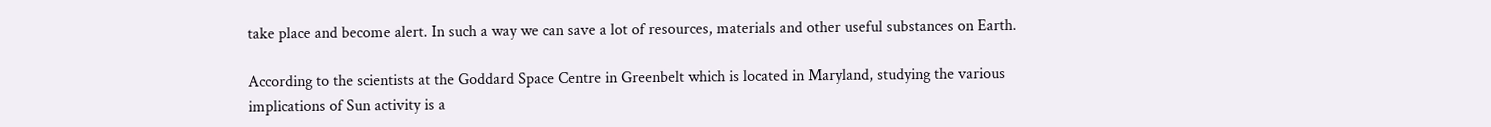take place and become alert. In such a way we can save a lot of resources, materials and other useful substances on Earth.

According to the scientists at the Goddard Space Centre in Greenbelt which is located in Maryland, studying the various implications of Sun activity is a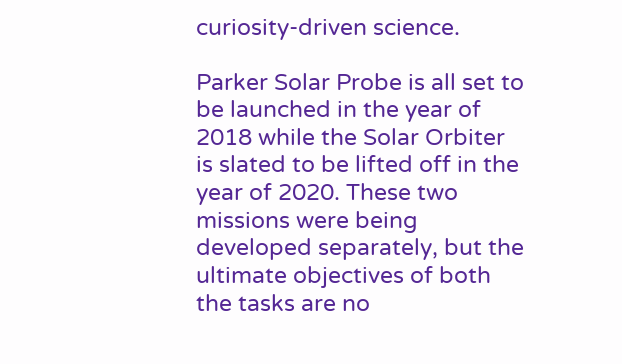curiosity-driven science.

Parker Solar Probe is all set to be launched in the year of 2018 while the Solar Orbiter is slated to be lifted off in the year of 2020. These two missions were being developed separately, but the ultimate objectives of both the tasks are no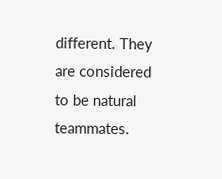different. They are considered to be natural teammates.